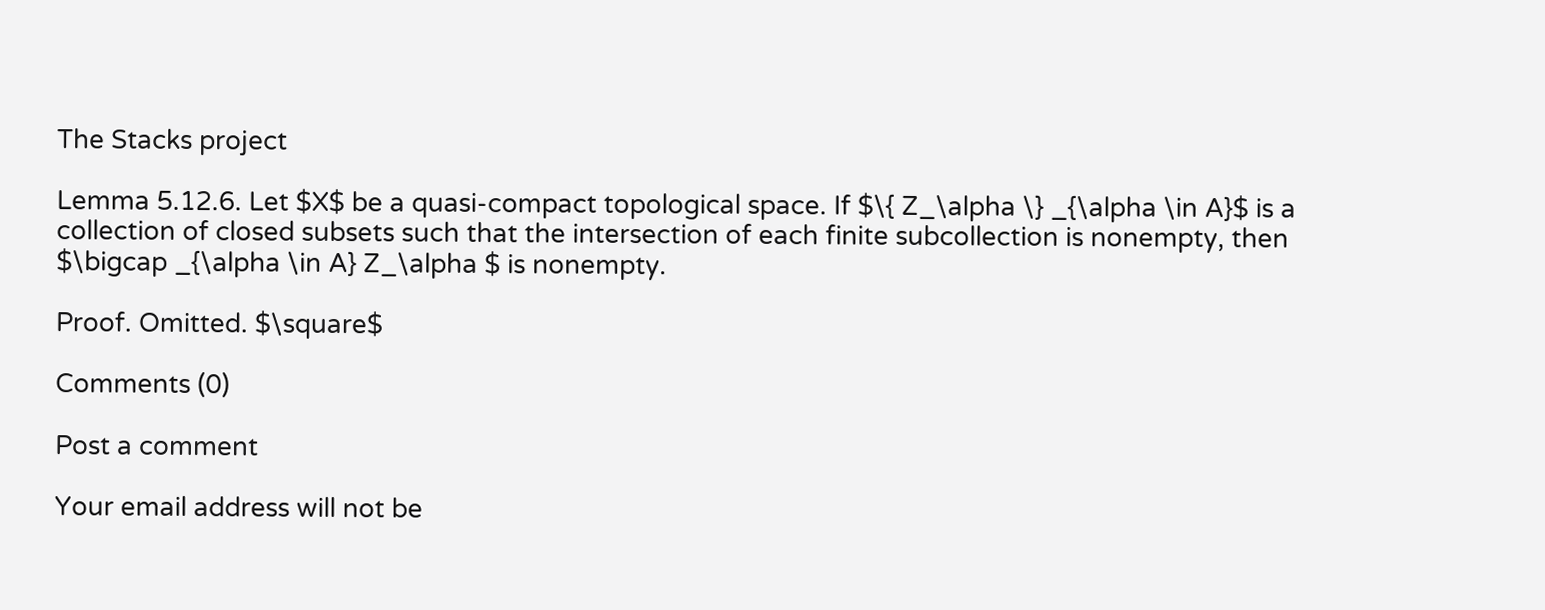The Stacks project

Lemma 5.12.6. Let $X$ be a quasi-compact topological space. If $\{ Z_\alpha \} _{\alpha \in A}$ is a collection of closed subsets such that the intersection of each finite subcollection is nonempty, then $\bigcap _{\alpha \in A} Z_\alpha $ is nonempty.

Proof. Omitted. $\square$

Comments (0)

Post a comment

Your email address will not be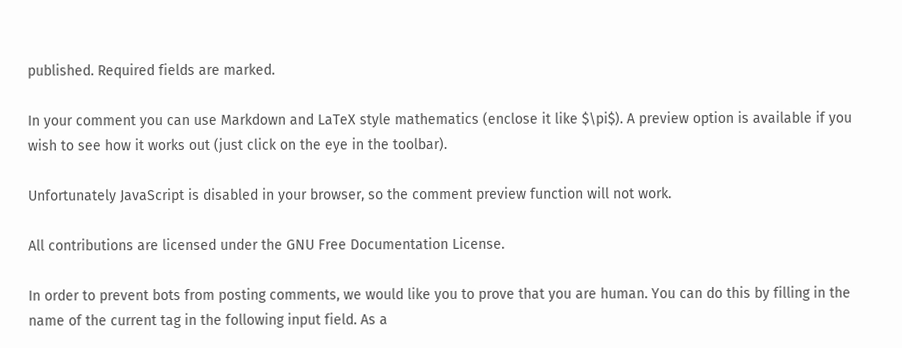published. Required fields are marked.

In your comment you can use Markdown and LaTeX style mathematics (enclose it like $\pi$). A preview option is available if you wish to see how it works out (just click on the eye in the toolbar).

Unfortunately JavaScript is disabled in your browser, so the comment preview function will not work.

All contributions are licensed under the GNU Free Documentation License.

In order to prevent bots from posting comments, we would like you to prove that you are human. You can do this by filling in the name of the current tag in the following input field. As a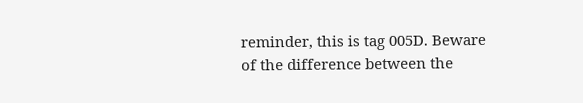reminder, this is tag 005D. Beware of the difference between the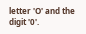letter 'O' and the digit '0'.